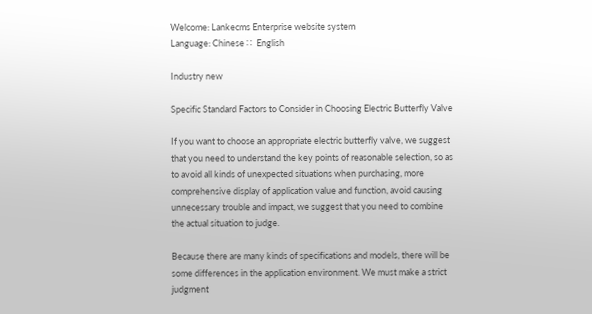Welcome: Lankecms Enterprise website system
Language: Chinese ∷  English

Industry new

Specific Standard Factors to Consider in Choosing Electric Butterfly Valve

If you want to choose an appropriate electric butterfly valve, we suggest that you need to understand the key points of reasonable selection, so as to avoid all kinds of unexpected situations when purchasing, more comprehensive display of application value and function, avoid causing unnecessary trouble and impact, we suggest that you need to combine the actual situation to judge.

Because there are many kinds of specifications and models, there will be some differences in the application environment. We must make a strict judgment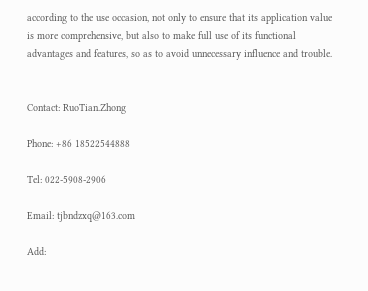according to the use occasion, not only to ensure that its application value is more comprehensive, but also to make full use of its functional advantages and features, so as to avoid unnecessary influence and trouble.


Contact: RuoTian.Zhong

Phone: +86 18522544888

Tel: 022-5908-2906

Email: tjbndzxq@163.com

Add: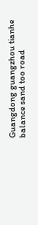Guangdong guangzhou tianhe balance sand too road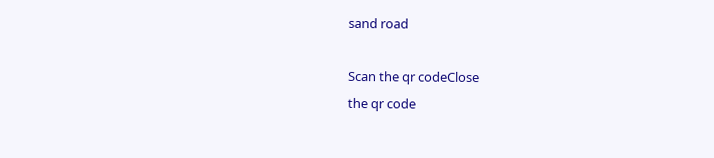sand road

Scan the qr codeClose
the qr code